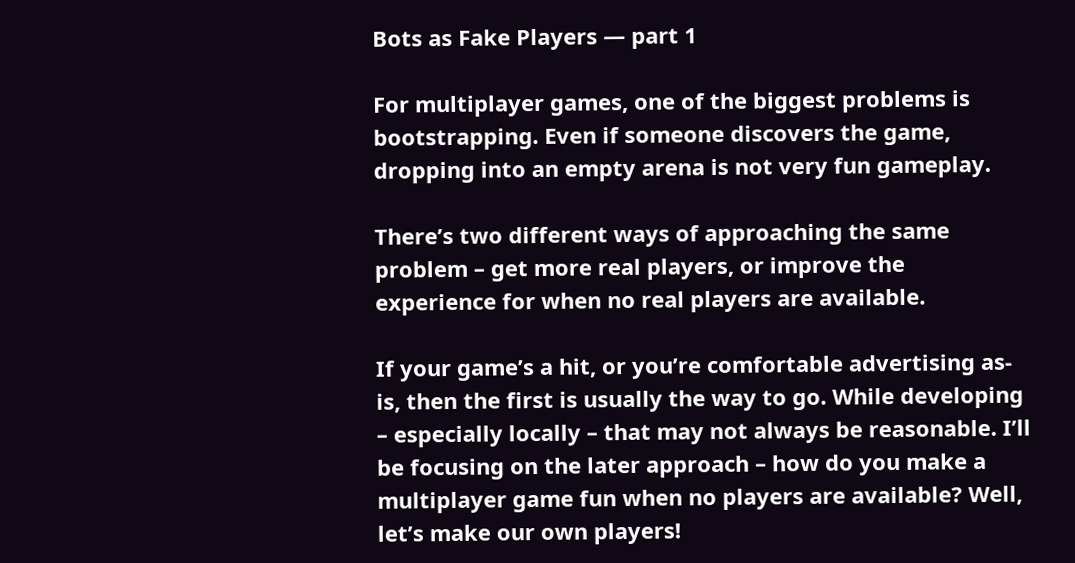Bots as Fake Players — part 1

For multiplayer games, one of the biggest problems is bootstrapping. Even if someone discovers the game, dropping into an empty arena is not very fun gameplay.

There’s two different ways of approaching the same problem – get more real players, or improve the experience for when no real players are available.

If your game’s a hit, or you’re comfortable advertising as-is, then the first is usually the way to go. While developing – especially locally – that may not always be reasonable. I’ll be focusing on the later approach – how do you make a multiplayer game fun when no players are available? Well, let’s make our own players!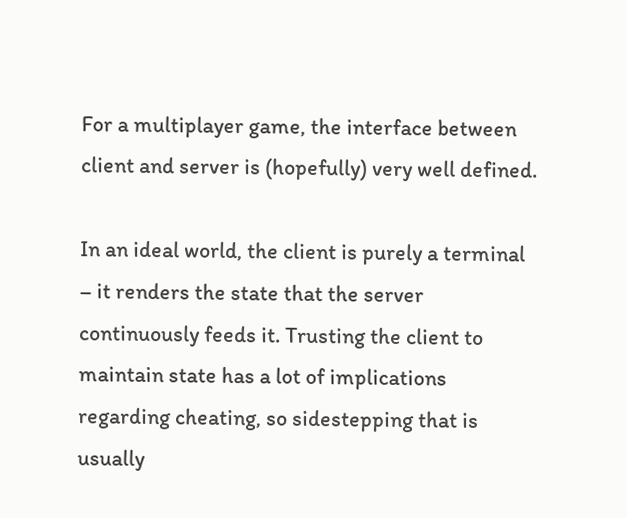For a multiplayer game, the interface between client and server is (hopefully) very well defined.

In an ideal world, the client is purely a terminal – it renders the state that the server continuously feeds it. Trusting the client to maintain state has a lot of implications regarding cheating, so sidestepping that is usually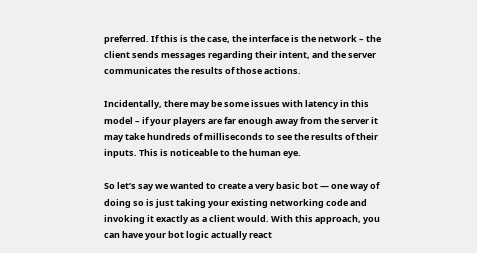preferred. If this is the case, the interface is the network – the client sends messages regarding their intent, and the server communicates the results of those actions.

Incidentally, there may be some issues with latency in this model – if your players are far enough away from the server it may take hundreds of milliseconds to see the results of their inputs. This is noticeable to the human eye.

So let’s say we wanted to create a very basic bot — one way of doing so is just taking your existing networking code and invoking it exactly as a client would. With this approach, you can have your bot logic actually react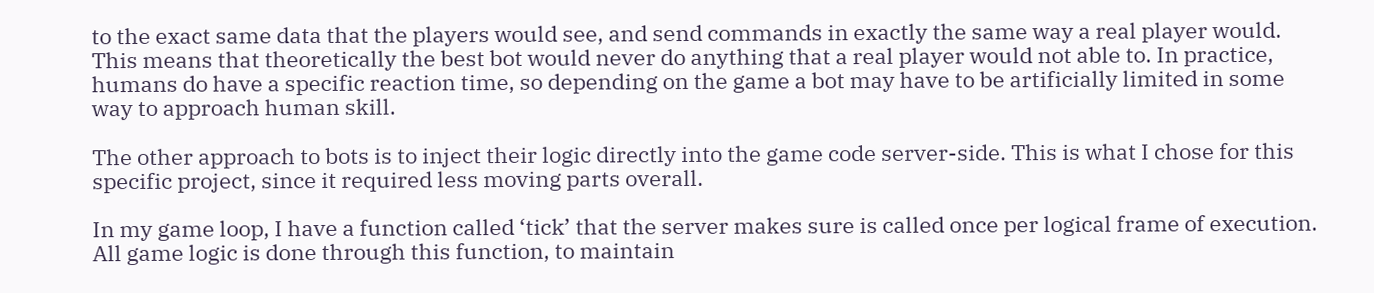to the exact same data that the players would see, and send commands in exactly the same way a real player would. This means that theoretically the best bot would never do anything that a real player would not able to. In practice, humans do have a specific reaction time, so depending on the game a bot may have to be artificially limited in some way to approach human skill.

The other approach to bots is to inject their logic directly into the game code server-side. This is what I chose for this specific project, since it required less moving parts overall.

In my game loop, I have a function called ‘tick’ that the server makes sure is called once per logical frame of execution. All game logic is done through this function, to maintain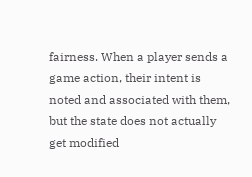fairness. When a player sends a game action, their intent is noted and associated with them, but the state does not actually get modified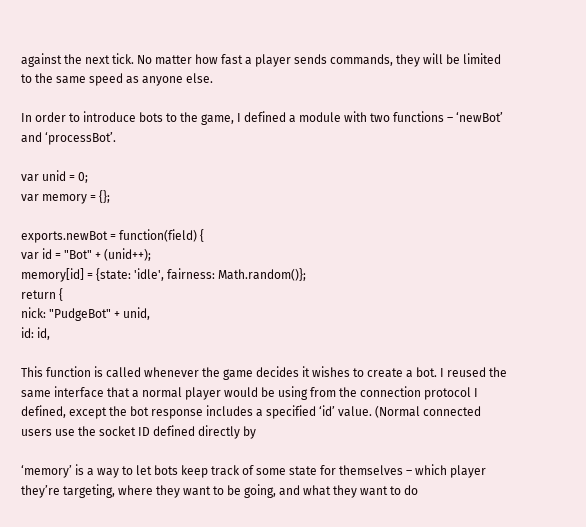against the next tick. No matter how fast a player sends commands, they will be limited to the same speed as anyone else.

In order to introduce bots to the game, I defined a module with two functions – ‘newBot’ and ‘processBot’.

var unid = 0;
var memory = {};

exports.newBot = function(field) {
var id = "Bot" + (unid++);
memory[id] = {state: 'idle', fairness: Math.random()};
return {
nick: "PudgeBot" + unid,
id: id,

This function is called whenever the game decides it wishes to create a bot. I reused the same interface that a normal player would be using from the connection protocol I defined, except the bot response includes a specified ‘id’ value. (Normal connected users use the socket ID defined directly by

‘memory’ is a way to let bots keep track of some state for themselves – which player they’re targeting, where they want to be going, and what they want to do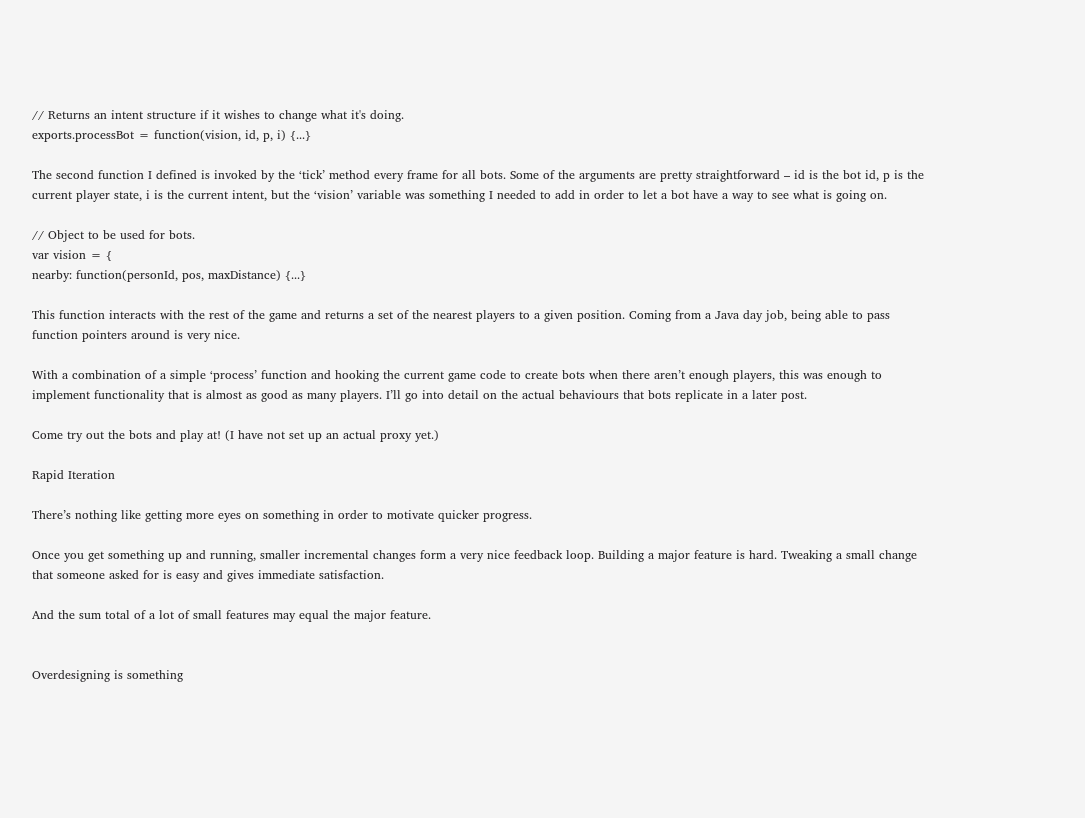// Returns an intent structure if it wishes to change what it's doing.
exports.processBot = function(vision, id, p, i) {...}

The second function I defined is invoked by the ‘tick’ method every frame for all bots. Some of the arguments are pretty straightforward – id is the bot id, p is the current player state, i is the current intent, but the ‘vision’ variable was something I needed to add in order to let a bot have a way to see what is going on.

// Object to be used for bots.
var vision = {
nearby: function(personId, pos, maxDistance) {...}

This function interacts with the rest of the game and returns a set of the nearest players to a given position. Coming from a Java day job, being able to pass function pointers around is very nice.

With a combination of a simple ‘process’ function and hooking the current game code to create bots when there aren’t enough players, this was enough to implement functionality that is almost as good as many players. I’ll go into detail on the actual behaviours that bots replicate in a later post.

Come try out the bots and play at! (I have not set up an actual proxy yet.)

Rapid Iteration

There’s nothing like getting more eyes on something in order to motivate quicker progress.

Once you get something up and running, smaller incremental changes form a very nice feedback loop. Building a major feature is hard. Tweaking a small change that someone asked for is easy and gives immediate satisfaction.

And the sum total of a lot of small features may equal the major feature.


Overdesigning is something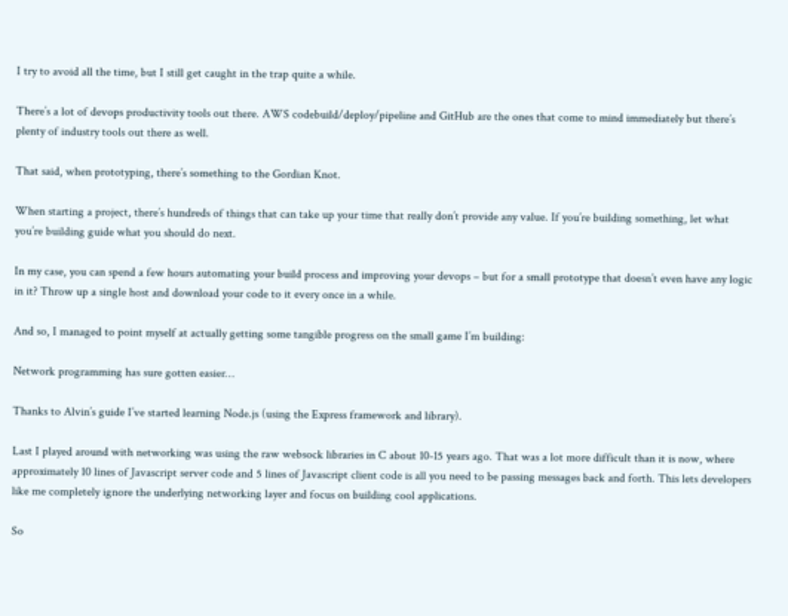I try to avoid all the time, but I still get caught in the trap quite a while.

There’s a lot of devops productivity tools out there. AWS codebuild/deploy/pipeline and GitHub are the ones that come to mind immediately but there’s plenty of industry tools out there as well.

That said, when prototyping, there’s something to the Gordian Knot.

When starting a project, there’s hundreds of things that can take up your time that really don’t provide any value. If you’re building something, let what you’re building guide what you should do next.

In my case, you can spend a few hours automating your build process and improving your devops – but for a small prototype that doesn’t even have any logic in it? Throw up a single host and download your code to it every once in a while.

And so, I managed to point myself at actually getting some tangible progress on the small game I’m building:

Network programming has sure gotten easier…

Thanks to Alvin’s guide I’ve started learning Node.js (using the Express framework and library).

Last I played around with networking was using the raw websock libraries in C about 10-15 years ago. That was a lot more difficult than it is now, where approximately 10 lines of Javascript server code and 5 lines of Javascript client code is all you need to be passing messages back and forth. This lets developers like me completely ignore the underlying networking layer and focus on building cool applications.

So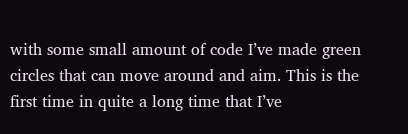with some small amount of code I’ve made green circles that can move around and aim. This is the first time in quite a long time that I’ve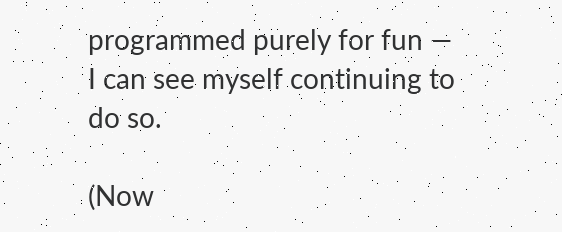programmed purely for fun — I can see myself continuing to do so.

(Now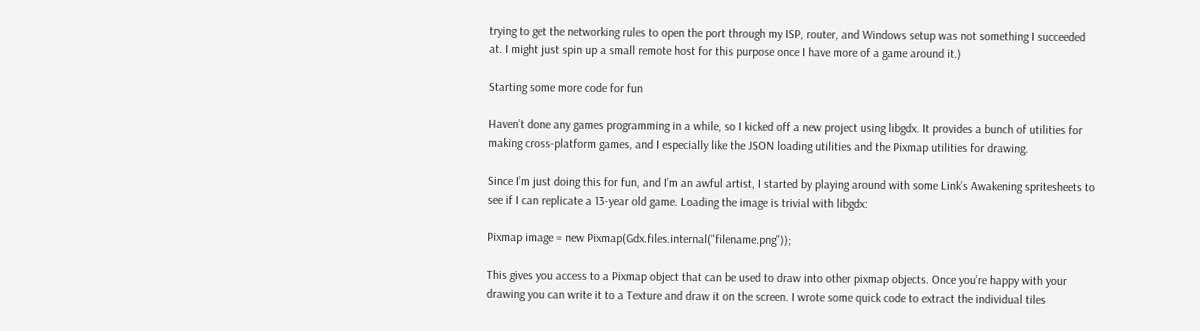trying to get the networking rules to open the port through my ISP, router, and Windows setup was not something I succeeded at. I might just spin up a small remote host for this purpose once I have more of a game around it.)

Starting some more code for fun

Haven’t done any games programming in a while, so I kicked off a new project using libgdx. It provides a bunch of utilities for making cross-platform games, and I especially like the JSON loading utilities and the Pixmap utilities for drawing.

Since I’m just doing this for fun, and I’m an awful artist, I started by playing around with some Link’s Awakening spritesheets to see if I can replicate a 13-year old game. Loading the image is trivial with libgdx:

Pixmap image = new Pixmap(Gdx.files.internal("filename.png"));

This gives you access to a Pixmap object that can be used to draw into other pixmap objects. Once you’re happy with your drawing you can write it to a Texture and draw it on the screen. I wrote some quick code to extract the individual tiles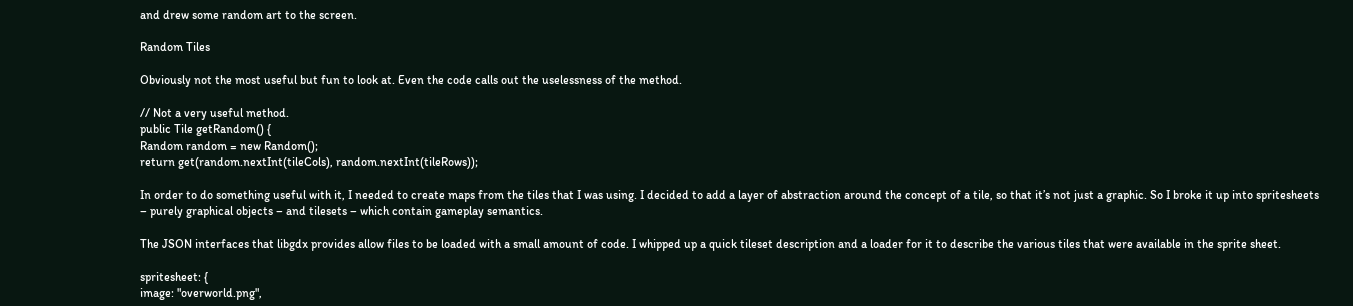and drew some random art to the screen.

Random Tiles

Obviously not the most useful but fun to look at. Even the code calls out the uselessness of the method.

// Not a very useful method.
public Tile getRandom() {
Random random = new Random();
return get(random.nextInt(tileCols), random.nextInt(tileRows));

In order to do something useful with it, I needed to create maps from the tiles that I was using. I decided to add a layer of abstraction around the concept of a tile, so that it’s not just a graphic. So I broke it up into spritesheets – purely graphical objects – and tilesets – which contain gameplay semantics.

The JSON interfaces that libgdx provides allow files to be loaded with a small amount of code. I whipped up a quick tileset description and a loader for it to describe the various tiles that were available in the sprite sheet.

spritesheet: {
image: "overworld.png",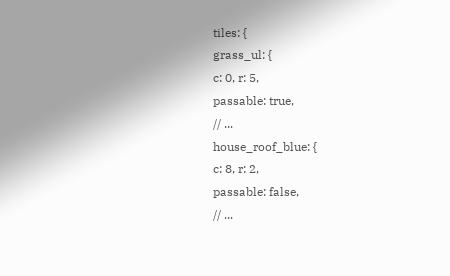tiles: {
grass_ul: {
c: 0, r: 5,
passable: true,
// ...
house_roof_blue: {
c: 8, r: 2,
passable: false,
// ...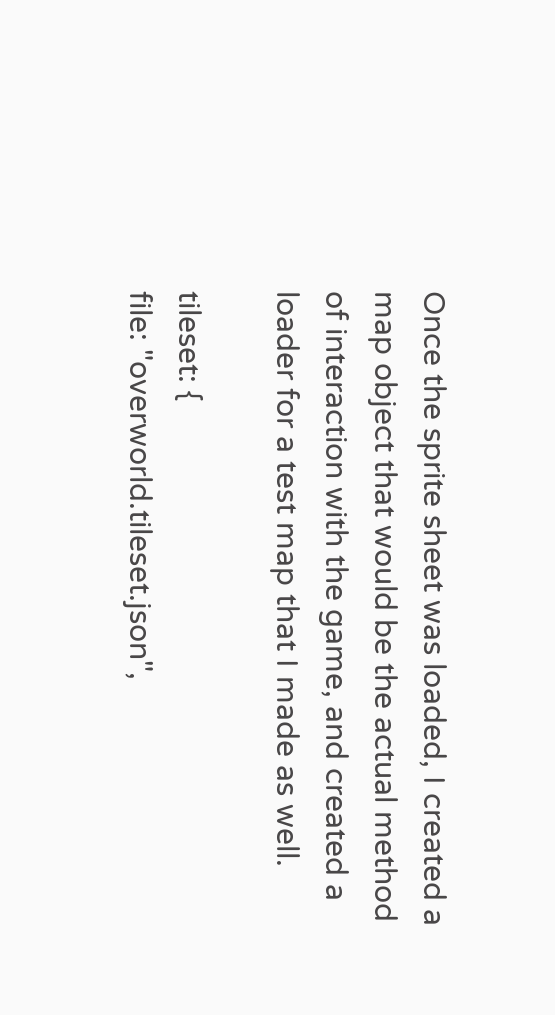Once the sprite sheet was loaded, I created a map object that would be the actual method of interaction with the game, and created a loader for a test map that I made as well.

tileset: {
file: "overworld.tileset.json",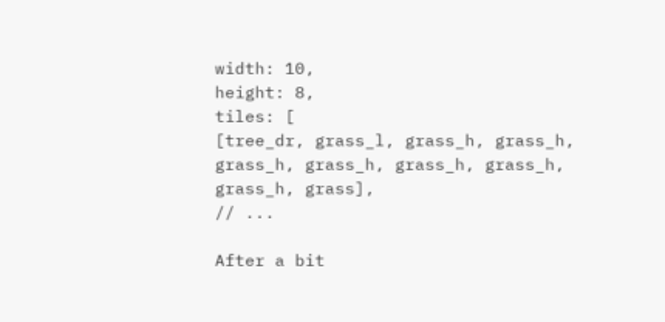width: 10,
height: 8,
tiles: [
[tree_dr, grass_l, grass_h, grass_h, grass_h, grass_h, grass_h, grass_h, grass_h, grass],
// ...

After a bit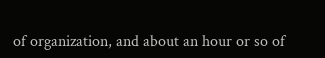of organization, and about an hour or so of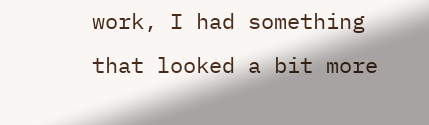work, I had something that looked a bit more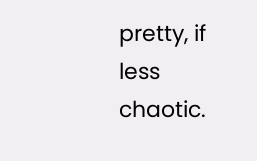pretty, if less chaotic.